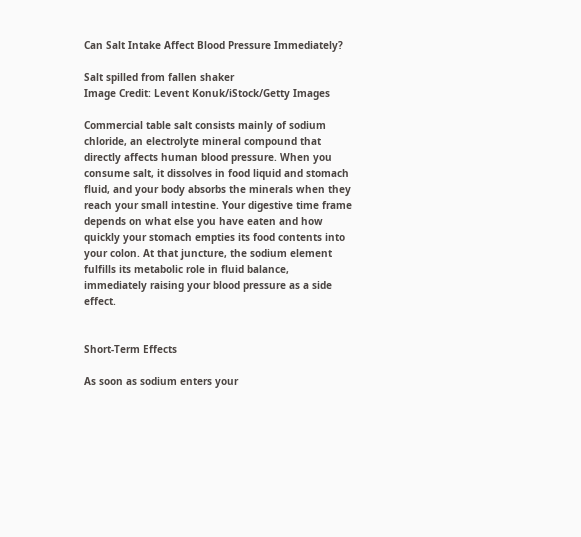Can Salt Intake Affect Blood Pressure Immediately?

Salt spilled from fallen shaker
Image Credit: Levent Konuk/iStock/Getty Images

Commercial table salt consists mainly of sodium chloride, an electrolyte mineral compound that directly affects human blood pressure. When you consume salt, it dissolves in food liquid and stomach fluid, and your body absorbs the minerals when they reach your small intestine. Your digestive time frame depends on what else you have eaten and how quickly your stomach empties its food contents into your colon. At that juncture, the sodium element fulfills its metabolic role in fluid balance, immediately raising your blood pressure as a side effect.


Short-Term Effects

As soon as sodium enters your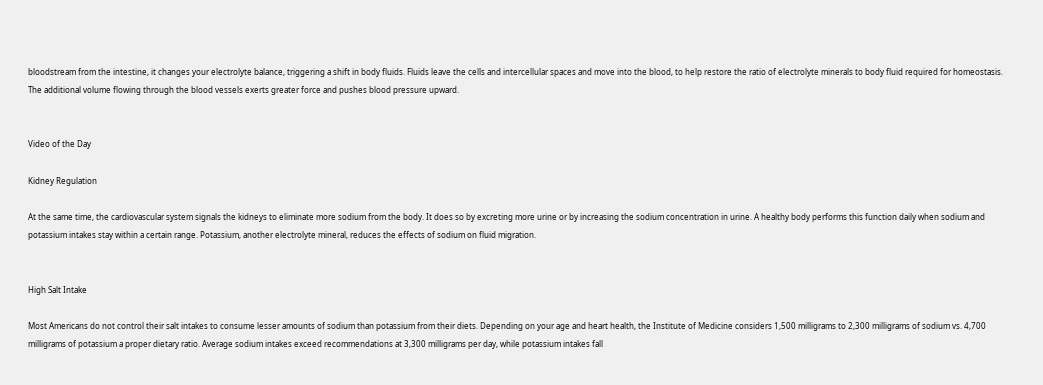bloodstream from the intestine, it changes your electrolyte balance, triggering a shift in body fluids. Fluids leave the cells and intercellular spaces and move into the blood, to help restore the ratio of electrolyte minerals to body fluid required for homeostasis. The additional volume flowing through the blood vessels exerts greater force and pushes blood pressure upward.


Video of the Day

Kidney Regulation

At the same time, the cardiovascular system signals the kidneys to eliminate more sodium from the body. It does so by excreting more urine or by increasing the sodium concentration in urine. A healthy body performs this function daily when sodium and potassium intakes stay within a certain range. Potassium, another electrolyte mineral, reduces the effects of sodium on fluid migration.


High Salt Intake

Most Americans do not control their salt intakes to consume lesser amounts of sodium than potassium from their diets. Depending on your age and heart health, the Institute of Medicine considers 1,500 milligrams to 2,300 milligrams of sodium vs. 4,700 milligrams of potassium a proper dietary ratio. Average sodium intakes exceed recommendations at 3,300 milligrams per day, while potassium intakes fall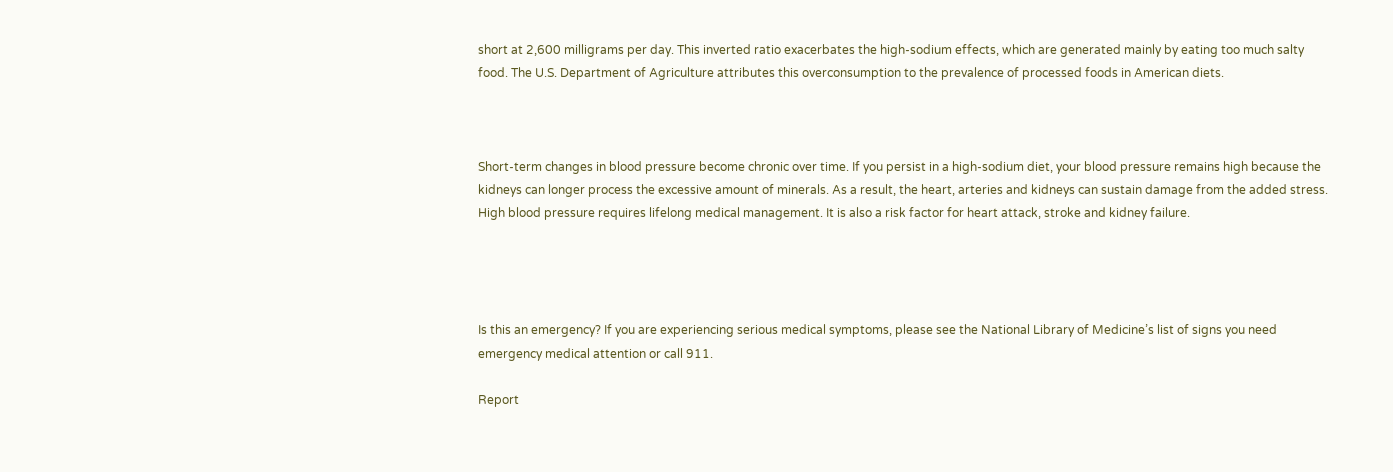short at 2,600 milligrams per day. This inverted ratio exacerbates the high-sodium effects, which are generated mainly by eating too much salty food. The U.S. Department of Agriculture attributes this overconsumption to the prevalence of processed foods in American diets.



Short-term changes in blood pressure become chronic over time. If you persist in a high-sodium diet, your blood pressure remains high because the kidneys can longer process the excessive amount of minerals. As a result, the heart, arteries and kidneys can sustain damage from the added stress. High blood pressure requires lifelong medical management. It is also a risk factor for heart attack, stroke and kidney failure.




Is this an emergency? If you are experiencing serious medical symptoms, please see the National Library of Medicine’s list of signs you need emergency medical attention or call 911.

Report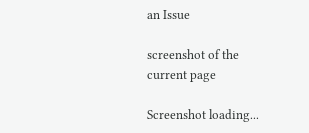an Issue

screenshot of the current page

Screenshot loading...